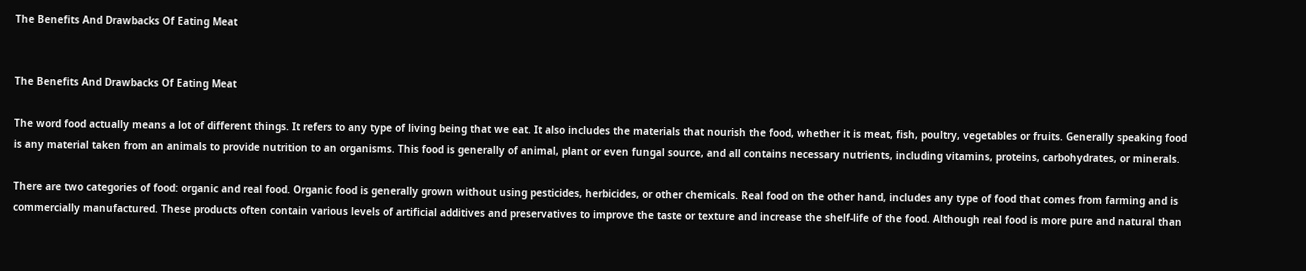The Benefits And Drawbacks Of Eating Meat


The Benefits And Drawbacks Of Eating Meat

The word food actually means a lot of different things. It refers to any type of living being that we eat. It also includes the materials that nourish the food, whether it is meat, fish, poultry, vegetables or fruits. Generally speaking food is any material taken from an animals to provide nutrition to an organisms. This food is generally of animal, plant or even fungal source, and all contains necessary nutrients, including vitamins, proteins, carbohydrates, or minerals.

There are two categories of food: organic and real food. Organic food is generally grown without using pesticides, herbicides, or other chemicals. Real food on the other hand, includes any type of food that comes from farming and is commercially manufactured. These products often contain various levels of artificial additives and preservatives to improve the taste or texture and increase the shelf-life of the food. Although real food is more pure and natural than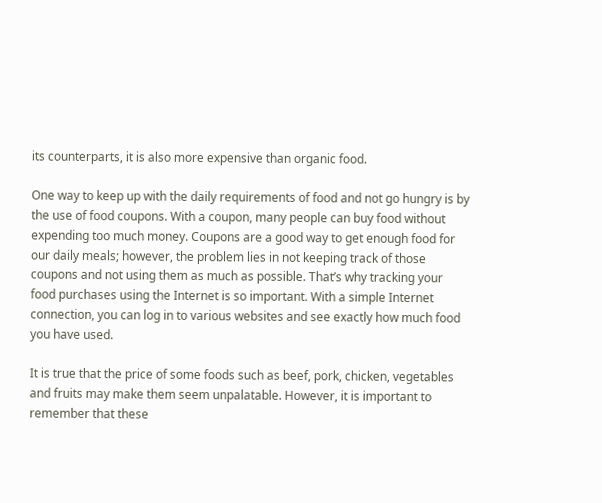its counterparts, it is also more expensive than organic food.

One way to keep up with the daily requirements of food and not go hungry is by the use of food coupons. With a coupon, many people can buy food without expending too much money. Coupons are a good way to get enough food for our daily meals; however, the problem lies in not keeping track of those coupons and not using them as much as possible. That’s why tracking your food purchases using the Internet is so important. With a simple Internet connection, you can log in to various websites and see exactly how much food you have used.

It is true that the price of some foods such as beef, pork, chicken, vegetables and fruits may make them seem unpalatable. However, it is important to remember that these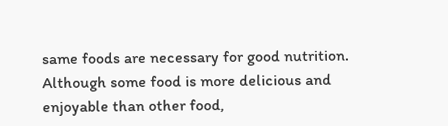same foods are necessary for good nutrition. Although some food is more delicious and enjoyable than other food,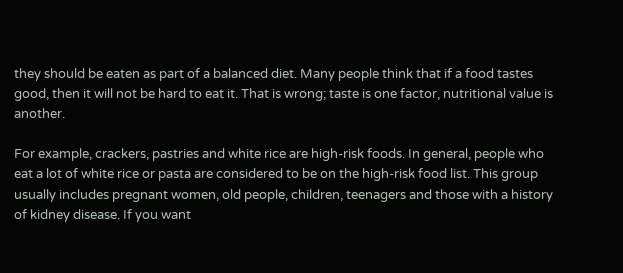they should be eaten as part of a balanced diet. Many people think that if a food tastes good, then it will not be hard to eat it. That is wrong; taste is one factor, nutritional value is another.

For example, crackers, pastries and white rice are high-risk foods. In general, people who eat a lot of white rice or pasta are considered to be on the high-risk food list. This group usually includes pregnant women, old people, children, teenagers and those with a history of kidney disease. If you want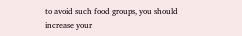to avoid such food groups, you should increase your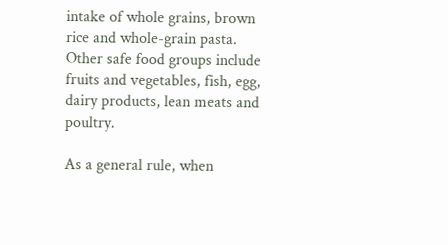intake of whole grains, brown rice and whole-grain pasta. Other safe food groups include fruits and vegetables, fish, egg, dairy products, lean meats and poultry.

As a general rule, when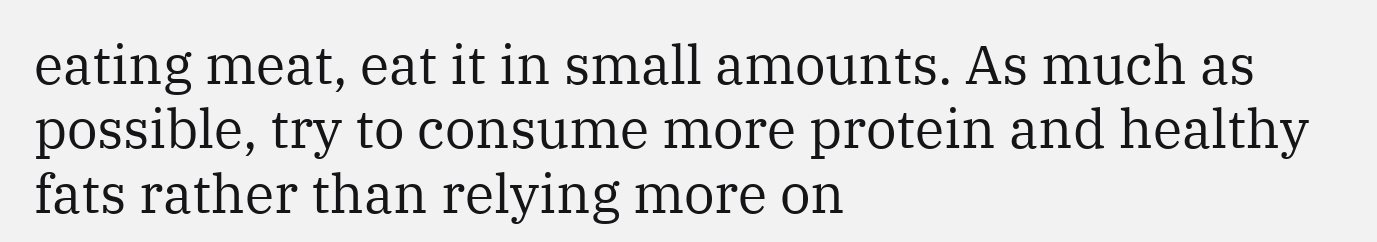eating meat, eat it in small amounts. As much as possible, try to consume more protein and healthy fats rather than relying more on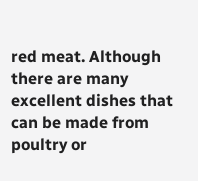red meat. Although there are many excellent dishes that can be made from poultry or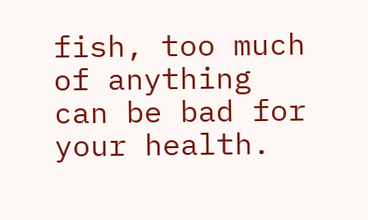fish, too much of anything can be bad for your health.